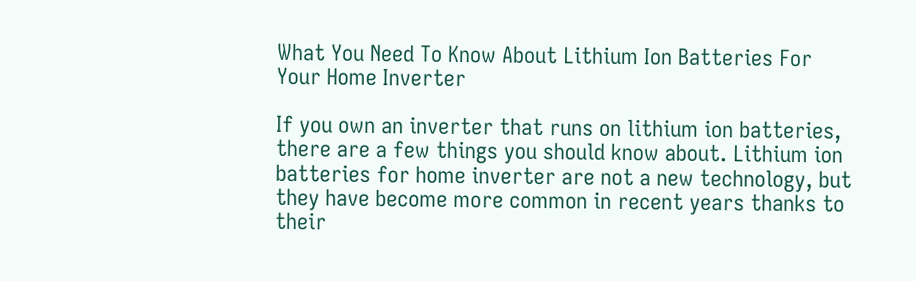What You Need To Know About Lithium Ion Batteries For Your Home Inverter

If you own an inverter that runs on lithium ion batteries, there are a few things you should know about. Lithium ion batteries for home inverter are not a new technology, but they have become more common in recent years thanks to their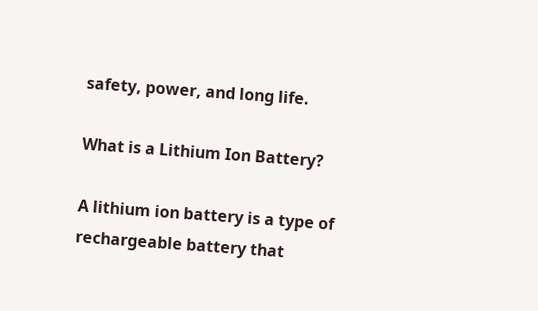safety, power, and long life.

What is a Lithium Ion Battery?

A lithium ion battery is a type of rechargeable battery that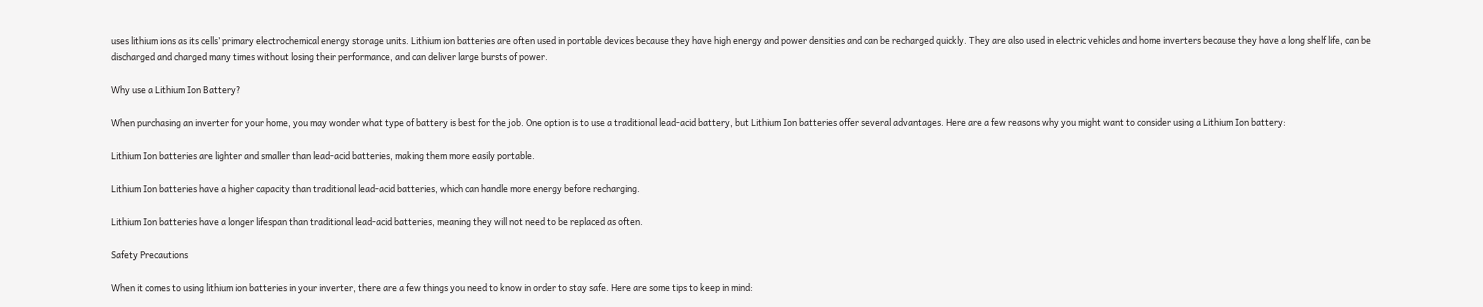uses lithium ions as its cells’ primary electrochemical energy storage units. Lithium ion batteries are often used in portable devices because they have high energy and power densities and can be recharged quickly. They are also used in electric vehicles and home inverters because they have a long shelf life, can be discharged and charged many times without losing their performance, and can deliver large bursts of power.

Why use a Lithium Ion Battery?

When purchasing an inverter for your home, you may wonder what type of battery is best for the job. One option is to use a traditional lead-acid battery, but Lithium Ion batteries offer several advantages. Here are a few reasons why you might want to consider using a Lithium Ion battery:

Lithium Ion batteries are lighter and smaller than lead-acid batteries, making them more easily portable.

Lithium Ion batteries have a higher capacity than traditional lead-acid batteries, which can handle more energy before recharging.

Lithium Ion batteries have a longer lifespan than traditional lead-acid batteries, meaning they will not need to be replaced as often.

Safety Precautions

When it comes to using lithium ion batteries in your inverter, there are a few things you need to know in order to stay safe. Here are some tips to keep in mind: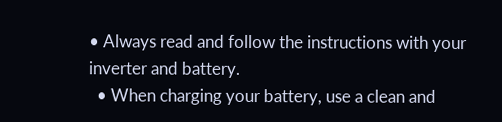• Always read and follow the instructions with your inverter and battery.
  • When charging your battery, use a clean and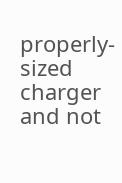properly-sized charger and not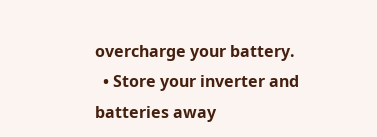overcharge your battery.
  • Store your inverter and batteries away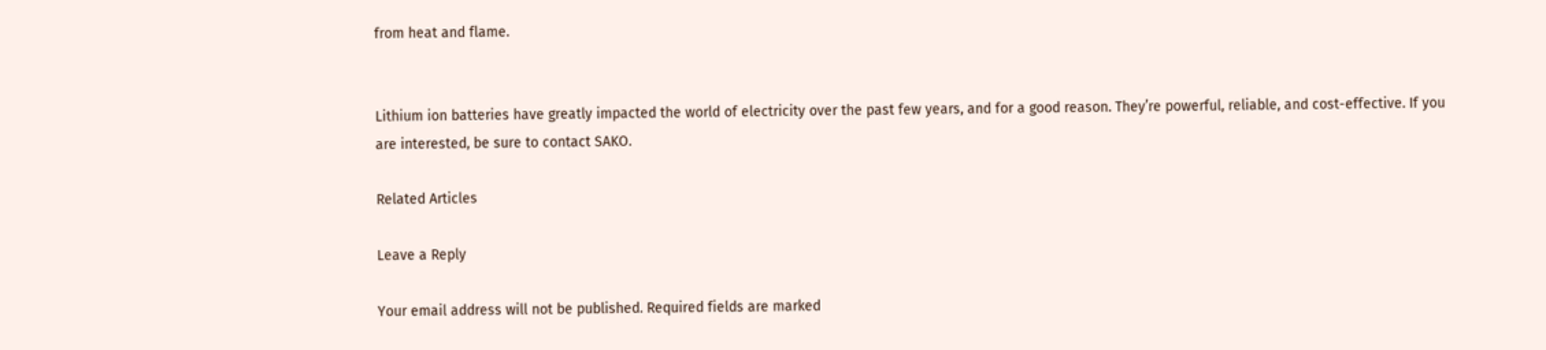from heat and flame.


Lithium ion batteries have greatly impacted the world of electricity over the past few years, and for a good reason. They’re powerful, reliable, and cost-effective. If you are interested, be sure to contact SAKO.

Related Articles

Leave a Reply

Your email address will not be published. Required fields are marked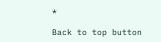*

Back to top button